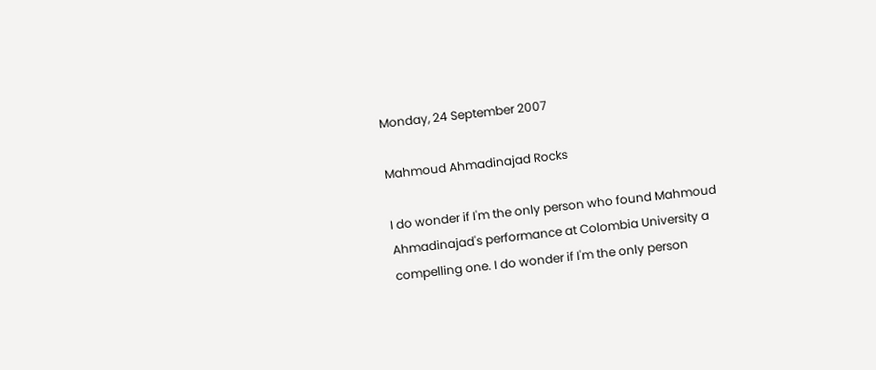Monday, 24 September 2007

Mahmoud Ahmadinajad Rocks

I do wonder if I'm the only person who found Mahmoud Ahmadinajad's performance at Colombia University a compelling one. I do wonder if I'm the only person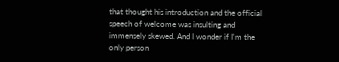that thought his introduction and the official speech of welcome was insulting and immensely skewed. And I wonder if I'm the only person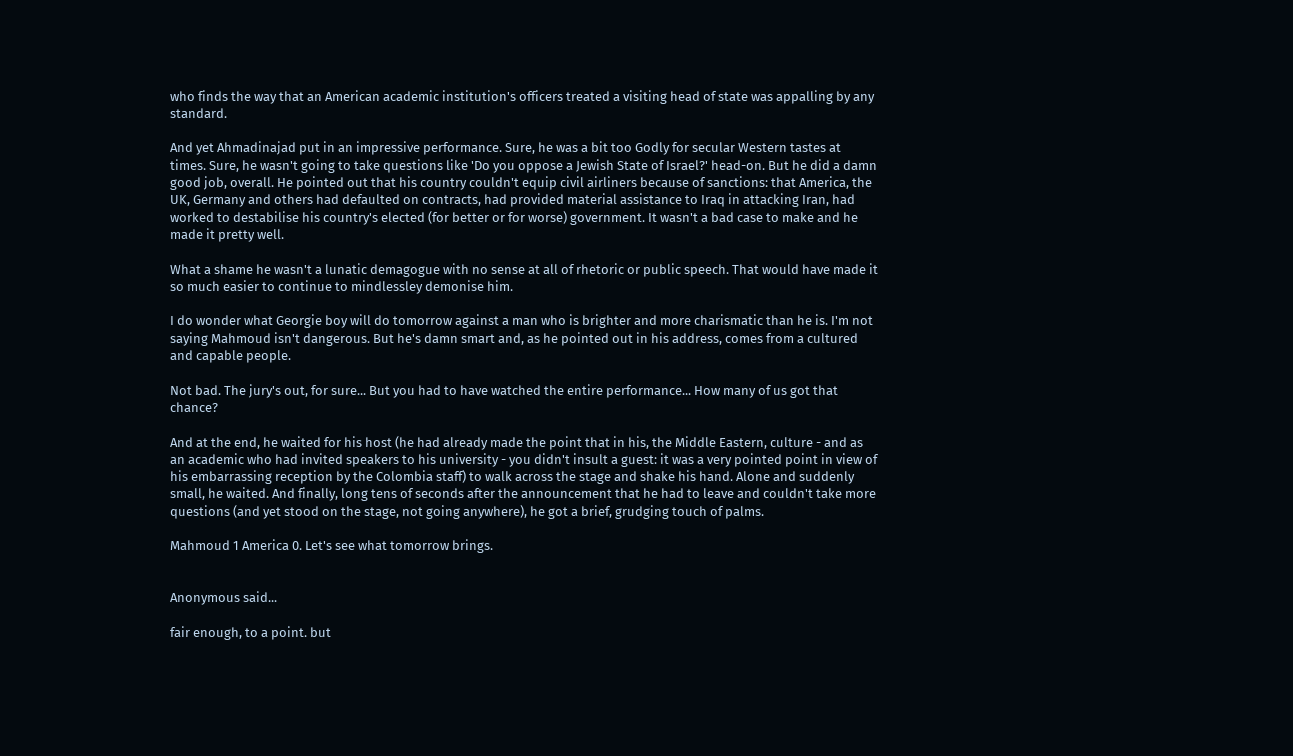who finds the way that an American academic institution's officers treated a visiting head of state was appalling by any standard.

And yet Ahmadinajad put in an impressive performance. Sure, he was a bit too Godly for secular Western tastes at times. Sure, he wasn't going to take questions like 'Do you oppose a Jewish State of Israel?' head-on. But he did a damn good job, overall. He pointed out that his country couldn't equip civil airliners because of sanctions: that America, the UK, Germany and others had defaulted on contracts, had provided material assistance to Iraq in attacking Iran, had worked to destabilise his country's elected (for better or for worse) government. It wasn't a bad case to make and he made it pretty well.

What a shame he wasn't a lunatic demagogue with no sense at all of rhetoric or public speech. That would have made it so much easier to continue to mindlessley demonise him.

I do wonder what Georgie boy will do tomorrow against a man who is brighter and more charismatic than he is. I'm not saying Mahmoud isn't dangerous. But he's damn smart and, as he pointed out in his address, comes from a cultured and capable people.

Not bad. The jury's out, for sure... But you had to have watched the entire performance... How many of us got that chance?

And at the end, he waited for his host (he had already made the point that in his, the Middle Eastern, culture - and as an academic who had invited speakers to his university - you didn't insult a guest: it was a very pointed point in view of his embarrassing reception by the Colombia staff) to walk across the stage and shake his hand. Alone and suddenly small, he waited. And finally, long tens of seconds after the announcement that he had to leave and couldn't take more questions (and yet stood on the stage, not going anywhere), he got a brief, grudging touch of palms.

Mahmoud 1 America 0. Let's see what tomorrow brings.


Anonymous said...

fair enough, to a point. but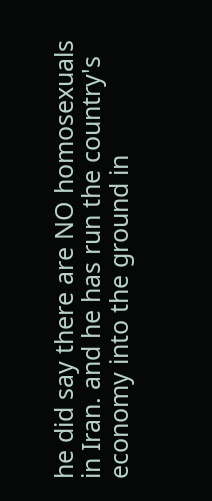he did say there are NO homosexuals in Iran. and he has run the country's economy into the ground in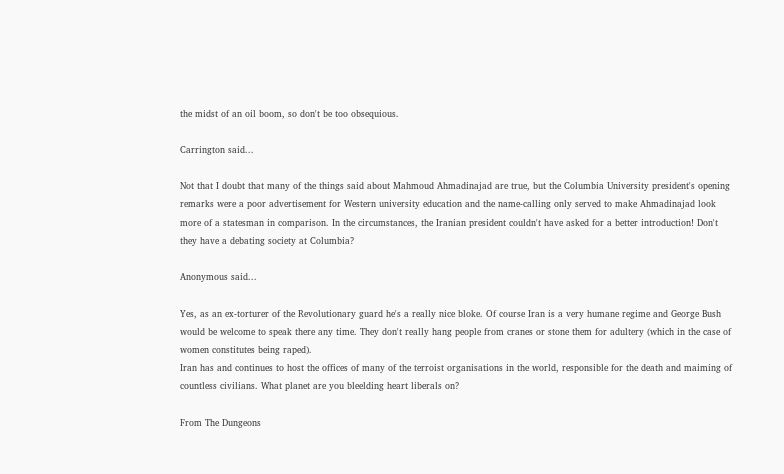the midst of an oil boom, so don't be too obsequious.

Carrington said...

Not that I doubt that many of the things said about Mahmoud Ahmadinajad are true, but the Columbia University president's opening remarks were a poor advertisement for Western university education and the name-calling only served to make Ahmadinajad look more of a statesman in comparison. In the circumstances, the Iranian president couldn't have asked for a better introduction! Don't they have a debating society at Columbia?

Anonymous said...

Yes, as an ex-torturer of the Revolutionary guard he's a really nice bloke. Of course Iran is a very humane regime and George Bush would be welcome to speak there any time. They don't really hang people from cranes or stone them for adultery (which in the case of women constitutes being raped).
Iran has and continues to host the offices of many of the terroist organisations in the world, responsible for the death and maiming of countless civilians. What planet are you bleelding heart liberals on?

From The Dungeons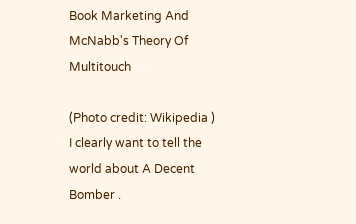Book Marketing And McNabb's Theory Of Multitouch

(Photo credit: Wikipedia ) I clearly want to tell the world about A Decent Bomber .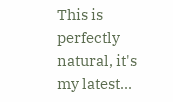This is perfectly natural, it's my latest...